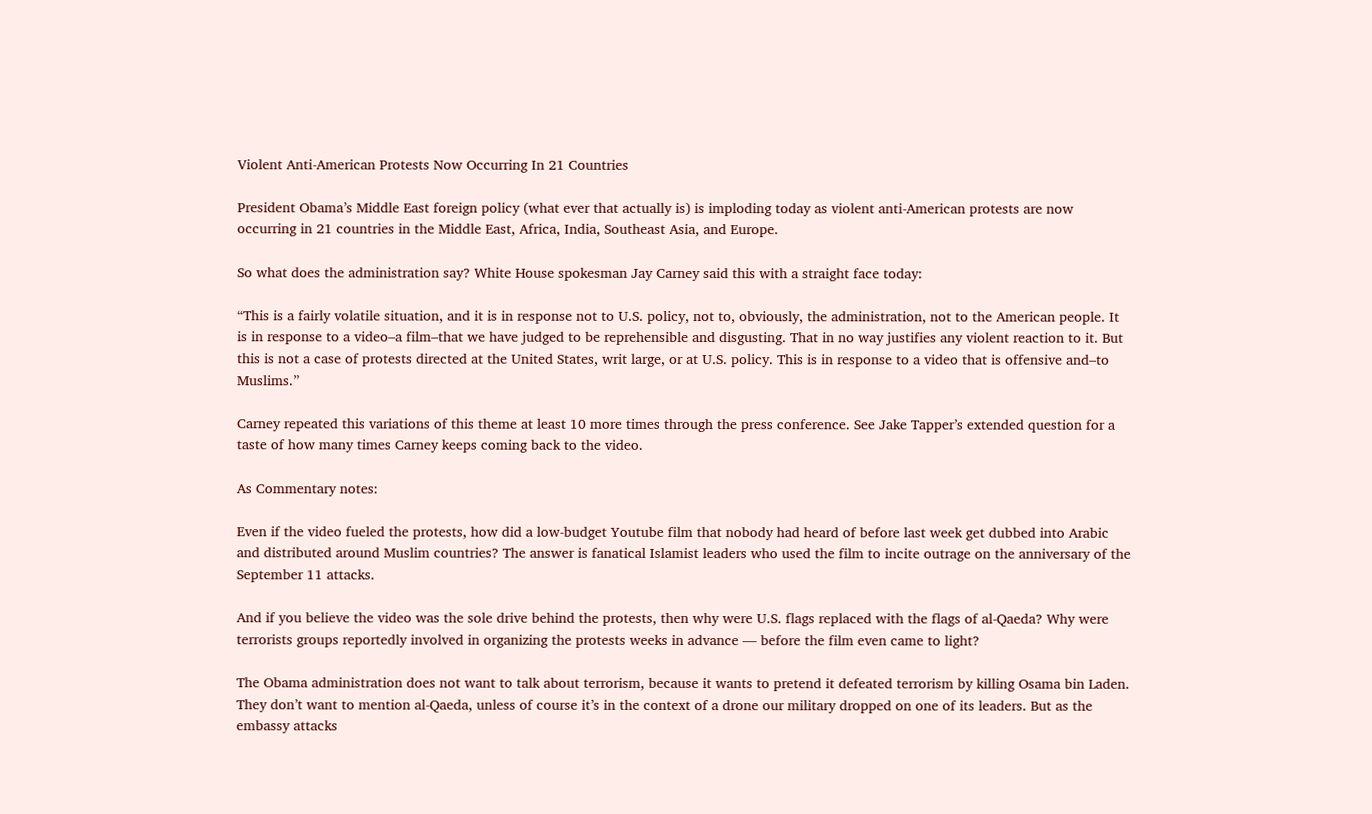Violent Anti-American Protests Now Occurring In 21 Countries

President Obama’s Middle East foreign policy (what ever that actually is) is imploding today as violent anti-American protests are now occurring in 21 countries in the Middle East, Africa, India, Southeast Asia, and Europe.

So what does the administration say? White House spokesman Jay Carney said this with a straight face today:

“This is a fairly volatile situation, and it is in response not to U.S. policy, not to, obviously, the administration, not to the American people. It is in response to a video–a film–that we have judged to be reprehensible and disgusting. That in no way justifies any violent reaction to it. But this is not a case of protests directed at the United States, writ large, or at U.S. policy. This is in response to a video that is offensive and–to Muslims.”

Carney repeated this variations of this theme at least 10 more times through the press conference. See Jake Tapper’s extended question for a taste of how many times Carney keeps coming back to the video.

As Commentary notes:

Even if the video fueled the protests, how did a low-budget Youtube film that nobody had heard of before last week get dubbed into Arabic and distributed around Muslim countries? The answer is fanatical Islamist leaders who used the film to incite outrage on the anniversary of the September 11 attacks.

And if you believe the video was the sole drive behind the protests, then why were U.S. flags replaced with the flags of al-Qaeda? Why were terrorists groups reportedly involved in organizing the protests weeks in advance — before the film even came to light?

The Obama administration does not want to talk about terrorism, because it wants to pretend it defeated terrorism by killing Osama bin Laden. They don’t want to mention al-Qaeda, unless of course it’s in the context of a drone our military dropped on one of its leaders. But as the embassy attacks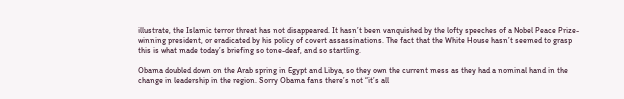illustrate, the Islamic terror threat has not disappeared. It hasn’t been vanquished by the lofty speeches of a Nobel Peace Prize-winning president, or eradicated by his policy of covert assassinations. The fact that the White House hasn’t seemed to grasp this is what made today’s briefing so tone-deaf, and so startling.

Obama doubled down on the Arab spring in Egypt and Libya, so they own the current mess as they had a nominal hand in the change in leadership in the region. Sorry Obama fans there’s not “it’s all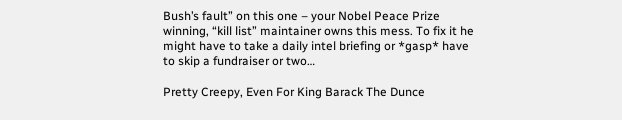Bush’s fault” on this one – your Nobel Peace Prize winning, “kill list” maintainer owns this mess. To fix it he might have to take a daily intel briefing or *gasp* have to skip a fundraiser or two…

Pretty Creepy, Even For King Barack The Dunce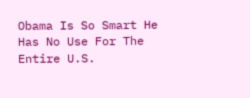Obama Is So Smart He Has No Use For The Entire U.S.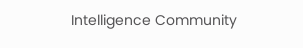Intelligence Community